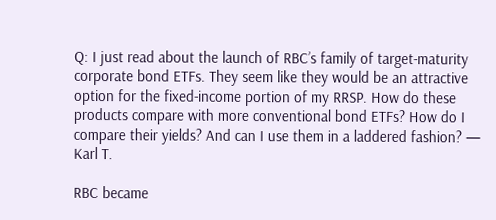Q: I just read about the launch of RBC’s family of target-maturity corporate bond ETFs. They seem like they would be an attractive option for the fixed-income portion of my RRSP. How do these products compare with more conventional bond ETFs? How do I compare their yields? And can I use them in a laddered fashion? — Karl T.

RBC became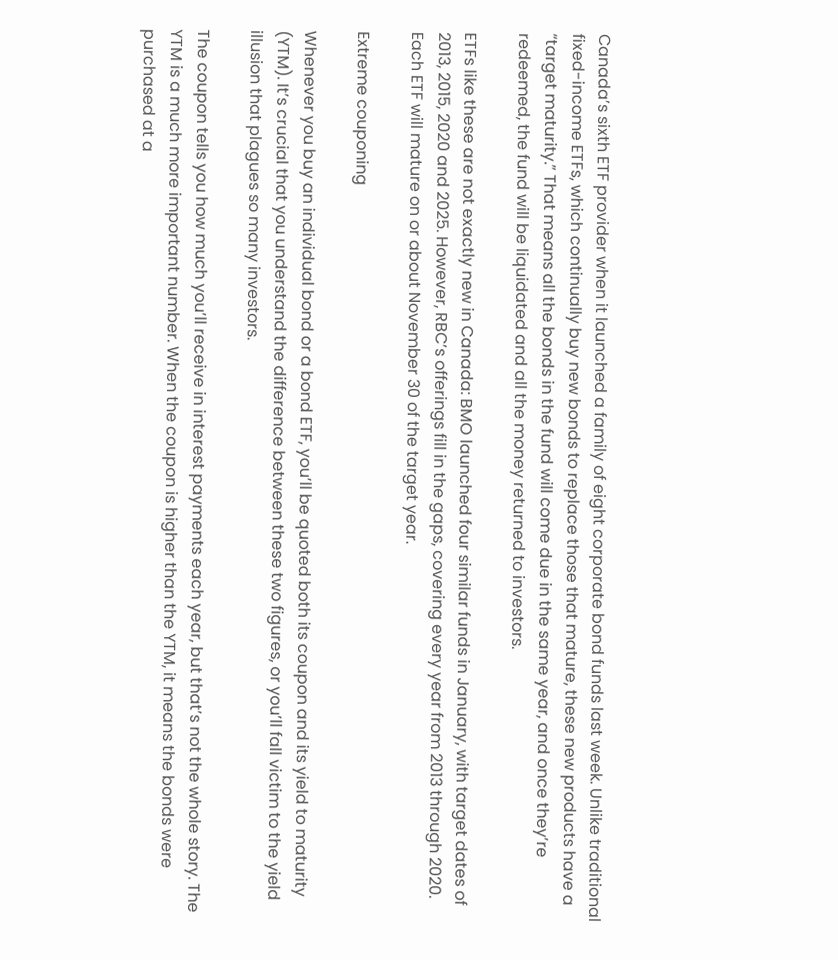Canada’s sixth ETF provider when it launched a family of eight corporate bond funds last week. Unlike traditional fixed-income ETFs, which continually buy new bonds to replace those that mature, these new products have a “target maturity.” That means all the bonds in the fund will come due in the same year, and once they’re redeemed, the fund will be liquidated and all the money returned to investors.

ETFs like these are not exactly new in Canada: BMO launched four similar funds in January, with target dates of 2013, 2015, 2020 and 2025. However, RBC’s offerings fill in the gaps, covering every year from 2013 through 2020. Each ETF will mature on or about November 30 of the target year.

Extreme couponing

Whenever you buy an individual bond or a bond ETF, you’ll be quoted both its coupon and its yield to maturity (YTM). It’s crucial that you understand the difference between these two figures, or you’ll fall victim to the yield illusion that plagues so many investors.

The coupon tells you how much you’ll receive in interest payments each year, but that’s not the whole story. The YTM is a much more important number. When the coupon is higher than the YTM, it means the bonds were purchased at a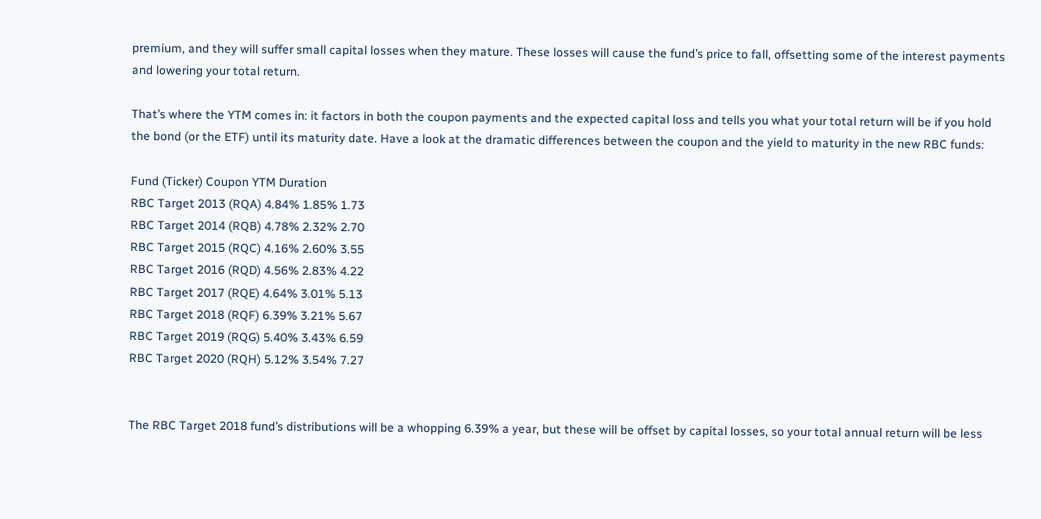premium, and they will suffer small capital losses when they mature. These losses will cause the fund’s price to fall, offsetting some of the interest payments and lowering your total return.

That’s where the YTM comes in: it factors in both the coupon payments and the expected capital loss and tells you what your total return will be if you hold the bond (or the ETF) until its maturity date. Have a look at the dramatic differences between the coupon and the yield to maturity in the new RBC funds:

Fund (Ticker) Coupon YTM Duration
RBC Target 2013 (RQA) 4.84% 1.85% 1.73
RBC Target 2014 (RQB) 4.78% 2.32% 2.70
RBC Target 2015 (RQC) 4.16% 2.60% 3.55
RBC Target 2016 (RQD) 4.56% 2.83% 4.22
RBC Target 2017 (RQE) 4.64% 3.01% 5.13
RBC Target 2018 (RQF) 6.39% 3.21% 5.67
RBC Target 2019 (RQG) 5.40% 3.43% 6.59
RBC Target 2020 (RQH) 5.12% 3.54% 7.27


The RBC Target 2018 fund’s distributions will be a whopping 6.39% a year, but these will be offset by capital losses, so your total annual return will be less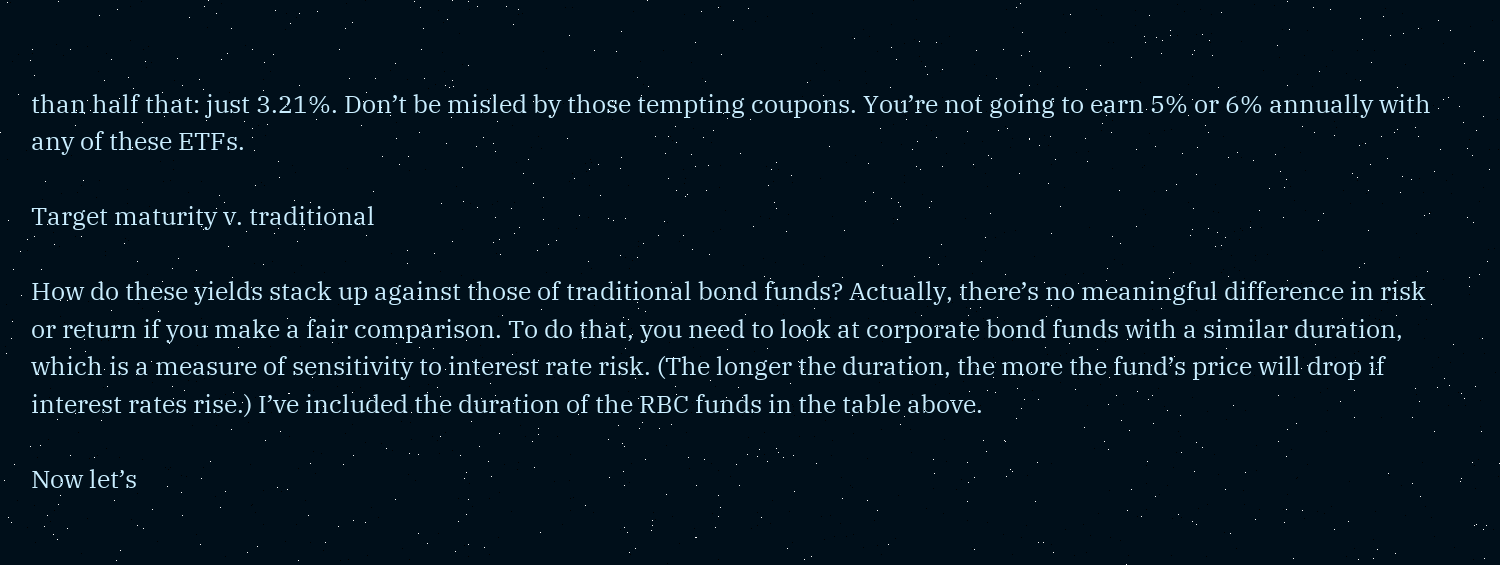than half that: just 3.21%. Don’t be misled by those tempting coupons. You’re not going to earn 5% or 6% annually with any of these ETFs.

Target maturity v. traditional

How do these yields stack up against those of traditional bond funds? Actually, there’s no meaningful difference in risk or return if you make a fair comparison. To do that, you need to look at corporate bond funds with a similar duration, which is a measure of sensitivity to interest rate risk. (The longer the duration, the more the fund’s price will drop if interest rates rise.) I’ve included the duration of the RBC funds in the table above.

Now let’s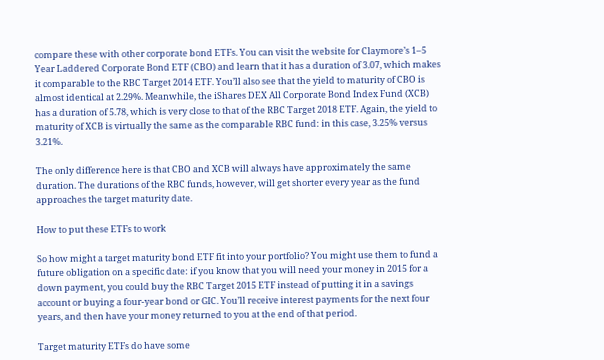compare these with other corporate bond ETFs. You can visit the website for Claymore’s 1–5 Year Laddered Corporate Bond ETF (CBO) and learn that it has a duration of 3.07, which makes it comparable to the RBC Target 2014 ETF. You’ll also see that the yield to maturity of CBO is almost identical at 2.29%. Meanwhile, the iShares DEX All Corporate Bond Index Fund (XCB) has a duration of 5.78, which is very close to that of the RBC Target 2018 ETF. Again, the yield to maturity of XCB is virtually the same as the comparable RBC fund: in this case, 3.25% versus 3.21%.

The only difference here is that CBO and XCB will always have approximately the same duration. The durations of the RBC funds, however, will get shorter every year as the fund approaches the target maturity date.

How to put these ETFs to work

So how might a target maturity bond ETF fit into your portfolio? You might use them to fund a future obligation on a specific date: if you know that you will need your money in 2015 for a down payment, you could buy the RBC Target 2015 ETF instead of putting it in a savings account or buying a four-year bond or GIC. You’ll receive interest payments for the next four years, and then have your money returned to you at the end of that period.

Target maturity ETFs do have some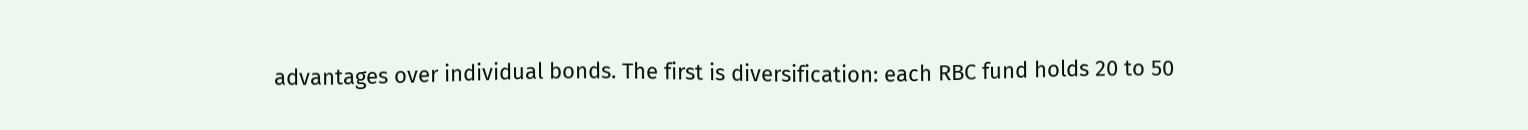advantages over individual bonds. The first is diversification: each RBC fund holds 20 to 50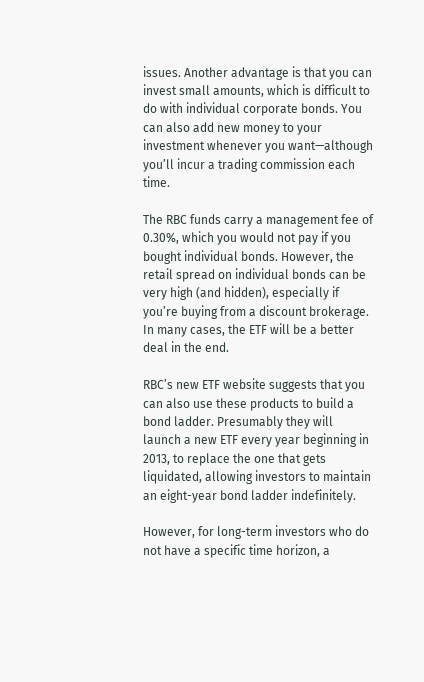issues. Another advantage is that you can invest small amounts, which is difficult to do with individual corporate bonds. You can also add new money to your investment whenever you want—although you’ll incur a trading commission each time.

The RBC funds carry a management fee of 0.30%, which you would not pay if you bought individual bonds. However, the retail spread on individual bonds can be very high (and hidden), especially if you’re buying from a discount brokerage. In many cases, the ETF will be a better deal in the end.

RBC’s new ETF website suggests that you can also use these products to build a bond ladder. Presumably they will launch a new ETF every year beginning in 2013, to replace the one that gets liquidated, allowing investors to maintain an eight-year bond ladder indefinitely.

However, for long-term investors who do not have a specific time horizon, a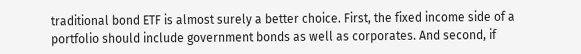traditional bond ETF is almost surely a better choice. First, the fixed income side of a portfolio should include government bonds as well as corporates. And second, if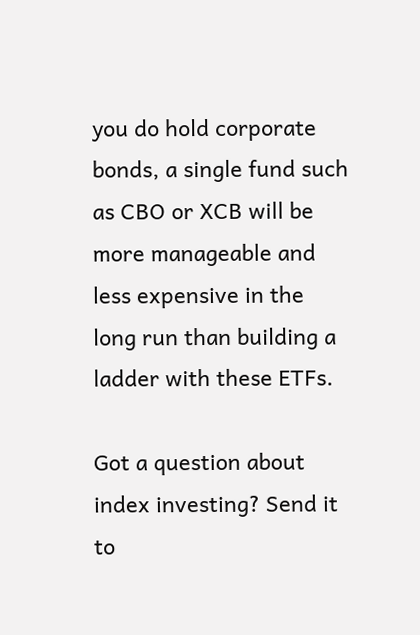you do hold corporate bonds, a single fund such as CBO or XCB will be more manageable and less expensive in the long run than building a ladder with these ETFs.

Got a question about index investing? Send it to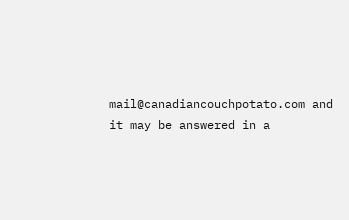mail@canadiancouchpotato.com and it may be answered in a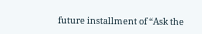future installment of “Ask the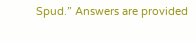Spud.” Answers are provided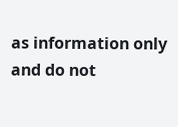as information only and do not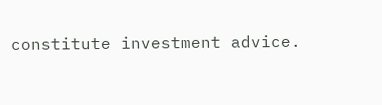constitute investment advice.